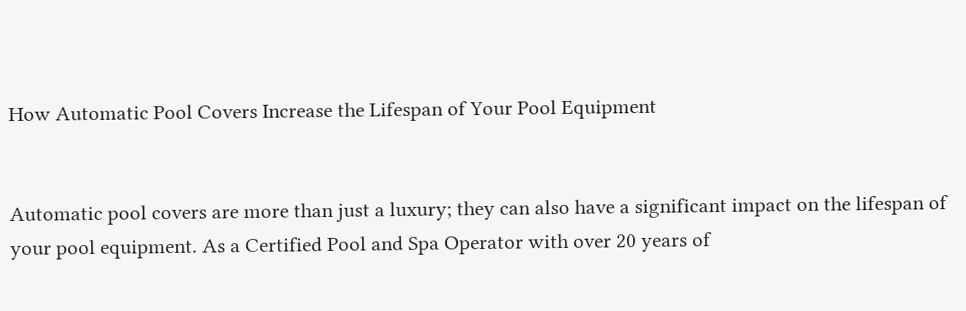How Automatic Pool Covers Increase the Lifespan of Your Pool Equipment


Automatic pool covers are more than just a luxury; they can also have a significant impact on the lifespan of your pool equipment. As a Certified Pool and Spa Operator with over 20 years of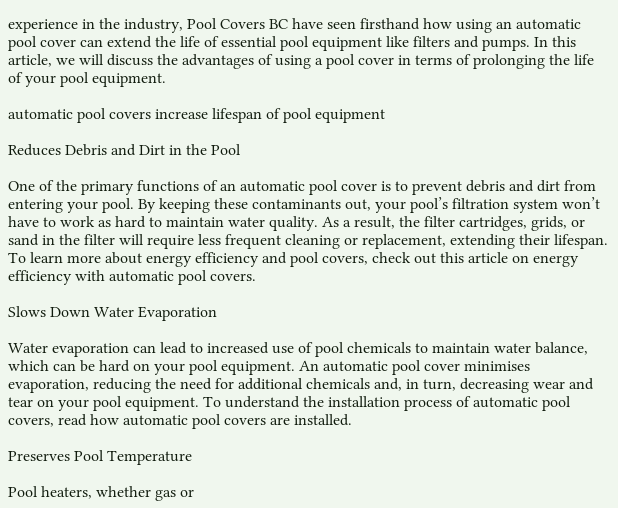experience in the industry, Pool Covers BC have seen firsthand how using an automatic pool cover can extend the life of essential pool equipment like filters and pumps. In this article, we will discuss the advantages of using a pool cover in terms of prolonging the life of your pool equipment.

automatic pool covers increase lifespan of pool equipment

Reduces Debris and Dirt in the Pool

One of the primary functions of an automatic pool cover is to prevent debris and dirt from entering your pool. By keeping these contaminants out, your pool’s filtration system won’t have to work as hard to maintain water quality. As a result, the filter cartridges, grids, or sand in the filter will require less frequent cleaning or replacement, extending their lifespan. To learn more about energy efficiency and pool covers, check out this article on energy efficiency with automatic pool covers.

Slows Down Water Evaporation

Water evaporation can lead to increased use of pool chemicals to maintain water balance, which can be hard on your pool equipment. An automatic pool cover minimises evaporation, reducing the need for additional chemicals and, in turn, decreasing wear and tear on your pool equipment. To understand the installation process of automatic pool covers, read how automatic pool covers are installed.

Preserves Pool Temperature

Pool heaters, whether gas or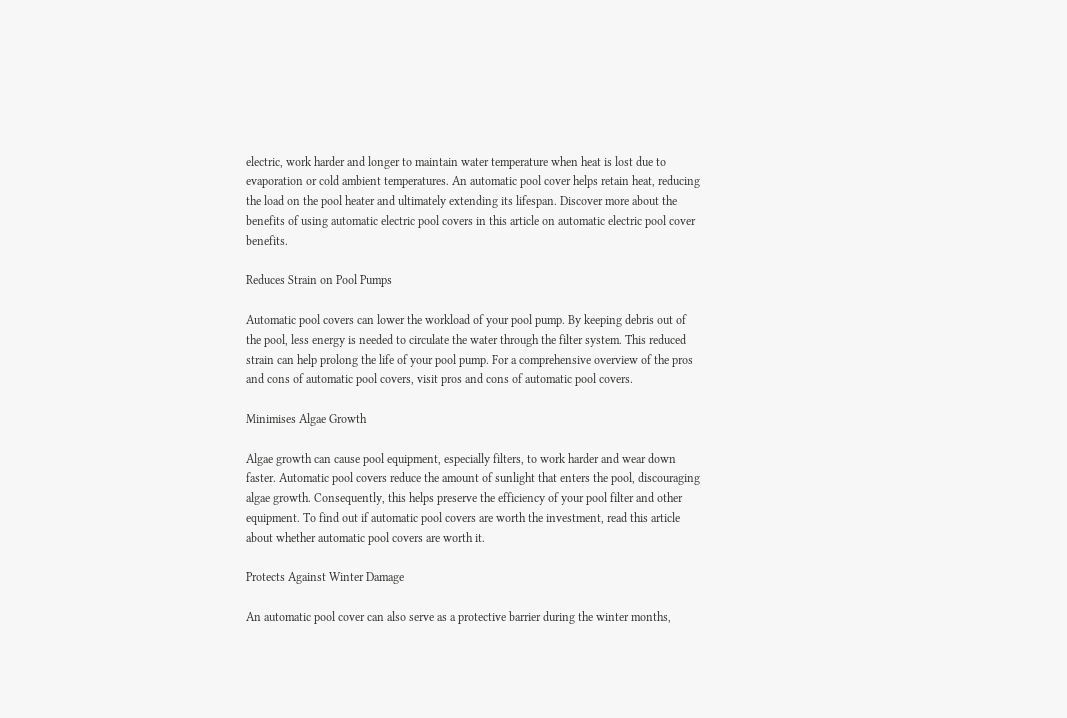electric, work harder and longer to maintain water temperature when heat is lost due to evaporation or cold ambient temperatures. An automatic pool cover helps retain heat, reducing the load on the pool heater and ultimately extending its lifespan. Discover more about the benefits of using automatic electric pool covers in this article on automatic electric pool cover benefits.

Reduces Strain on Pool Pumps

Automatic pool covers can lower the workload of your pool pump. By keeping debris out of the pool, less energy is needed to circulate the water through the filter system. This reduced strain can help prolong the life of your pool pump. For a comprehensive overview of the pros and cons of automatic pool covers, visit pros and cons of automatic pool covers.

Minimises Algae Growth

Algae growth can cause pool equipment, especially filters, to work harder and wear down faster. Automatic pool covers reduce the amount of sunlight that enters the pool, discouraging algae growth. Consequently, this helps preserve the efficiency of your pool filter and other equipment. To find out if automatic pool covers are worth the investment, read this article about whether automatic pool covers are worth it.

Protects Against Winter Damage

An automatic pool cover can also serve as a protective barrier during the winter months,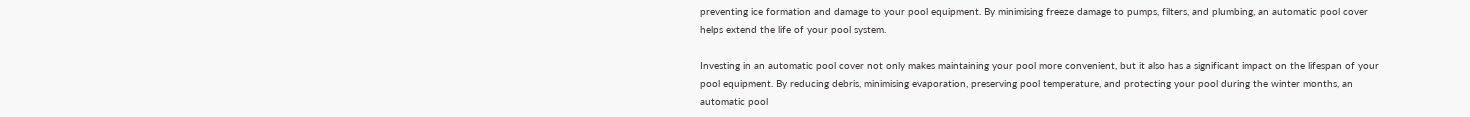preventing ice formation and damage to your pool equipment. By minimising freeze damage to pumps, filters, and plumbing, an automatic pool cover helps extend the life of your pool system.

Investing in an automatic pool cover not only makes maintaining your pool more convenient, but it also has a significant impact on the lifespan of your pool equipment. By reducing debris, minimising evaporation, preserving pool temperature, and protecting your pool during the winter months, an automatic pool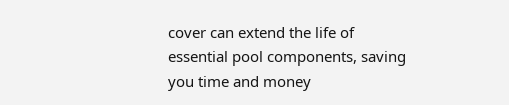cover can extend the life of essential pool components, saving you time and money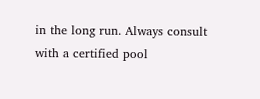in the long run. Always consult with a certified pool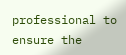professional to ensure the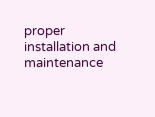proper installation and maintenance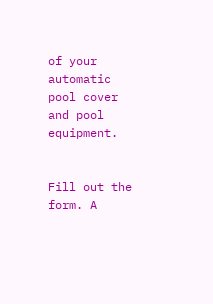of your automatic pool cover and pool equipment.


Fill out the form. A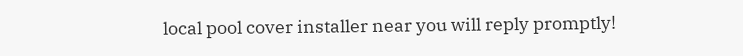local pool cover installer near you will reply promptly!